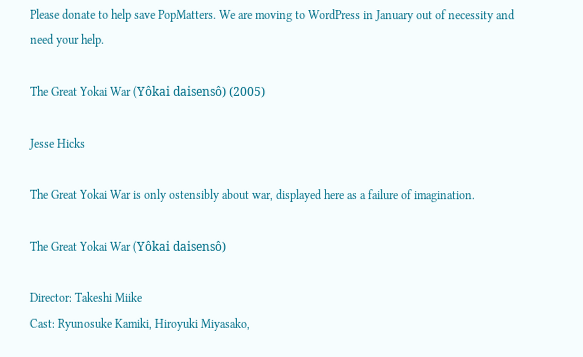Please donate to help save PopMatters. We are moving to WordPress in January out of necessity and need your help.

The Great Yokai War (Yôkai daisensô) (2005)

Jesse Hicks

The Great Yokai War is only ostensibly about war, displayed here as a failure of imagination.

The Great Yokai War (Yôkai daisensô)

Director: Takeshi Miike
Cast: Ryunosuke Kamiki, Hiroyuki Miyasako,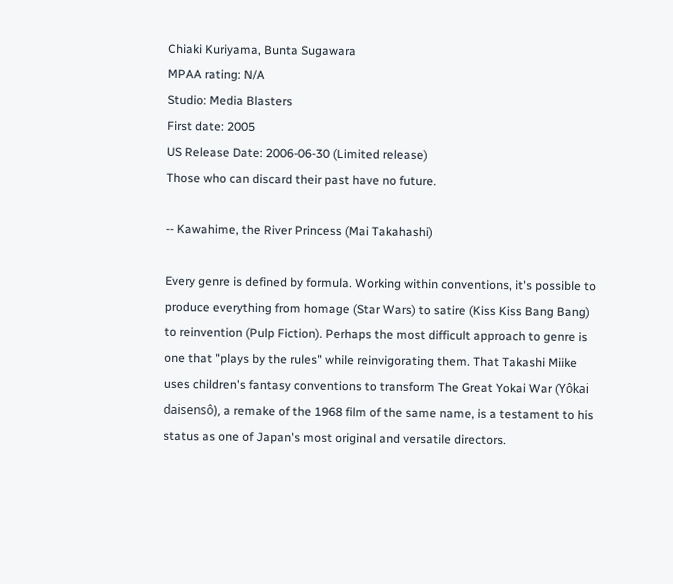Chiaki Kuriyama, Bunta Sugawara
MPAA rating: N/A
Studio: Media Blasters
First date: 2005
US Release Date: 2006-06-30 (Limited release)
Those who can discard their past have no future.

-- Kawahime, the River Princess (Mai Takahashi)

Every genre is defined by formula. Working within conventions, it's possible to produce everything from homage (Star Wars) to satire (Kiss Kiss Bang Bang) to reinvention (Pulp Fiction). Perhaps the most difficult approach to genre is one that "plays by the rules" while reinvigorating them. That Takashi Miike uses children's fantasy conventions to transform The Great Yokai War (Yôkai daisensô), a remake of the 1968 film of the same name, is a testament to his status as one of Japan's most original and versatile directors.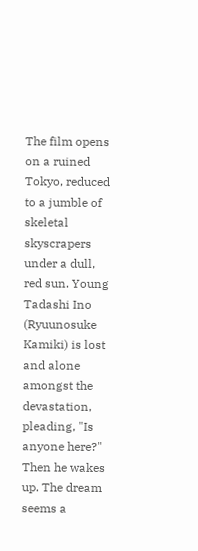The film opens on a ruined Tokyo, reduced to a jumble of skeletal skyscrapers under a dull, red sun. Young Tadashi Ino (Ryuunosuke Kamiki) is lost and alone amongst the devastation, pleading, "Is anyone here?" Then he wakes up. The dream seems a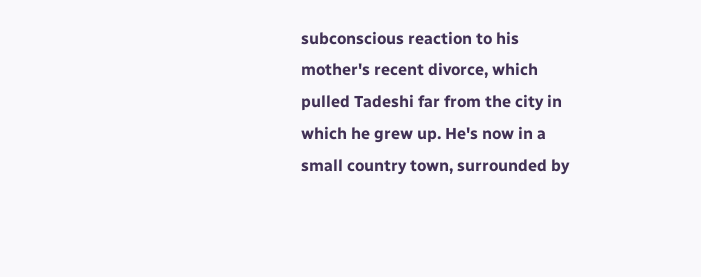subconscious reaction to his mother's recent divorce, which pulled Tadeshi far from the city in which he grew up. He's now in a small country town, surrounded by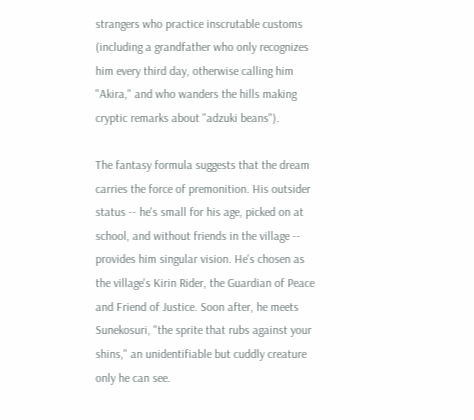strangers who practice inscrutable customs (including a grandfather who only recognizes him every third day, otherwise calling him "Akira," and who wanders the hills making cryptic remarks about "adzuki beans").

The fantasy formula suggests that the dream carries the force of premonition. His outsider status -- he's small for his age, picked on at school, and without friends in the village -- provides him singular vision. He's chosen as the village's Kirin Rider, the Guardian of Peace and Friend of Justice. Soon after, he meets Sunekosuri, "the sprite that rubs against your shins," an unidentifiable but cuddly creature only he can see.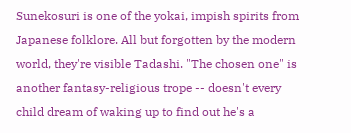Sunekosuri is one of the yokai, impish spirits from Japanese folklore. All but forgotten by the modern world, they're visible Tadashi. "The chosen one" is another fantasy-religious trope -- doesn't every child dream of waking up to find out he's a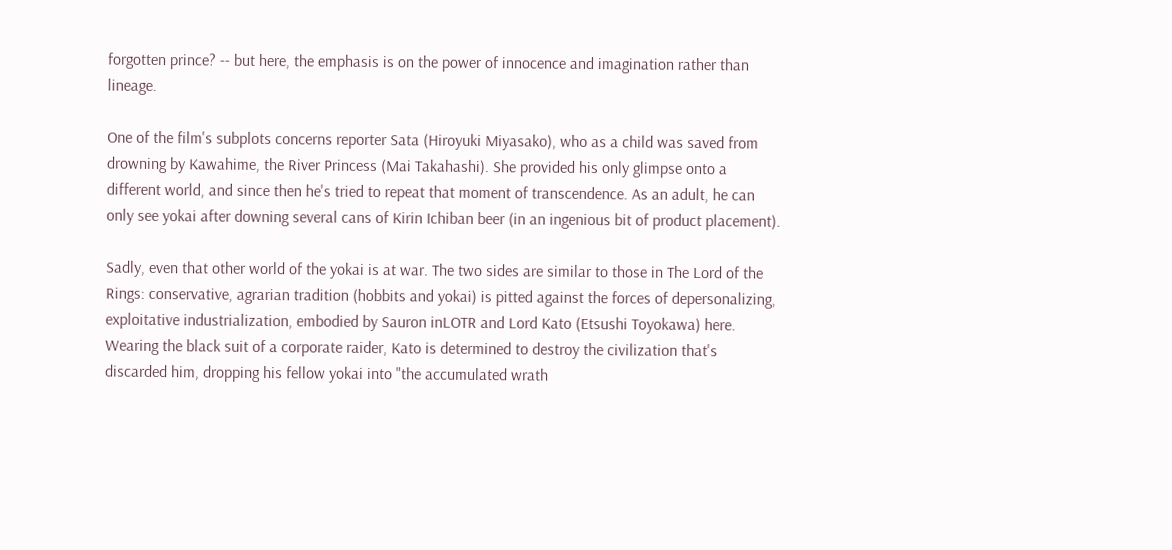forgotten prince? -- but here, the emphasis is on the power of innocence and imagination rather than lineage.

One of the film's subplots concerns reporter Sata (Hiroyuki Miyasako), who as a child was saved from drowning by Kawahime, the River Princess (Mai Takahashi). She provided his only glimpse onto a different world, and since then he's tried to repeat that moment of transcendence. As an adult, he can only see yokai after downing several cans of Kirin Ichiban beer (in an ingenious bit of product placement).

Sadly, even that other world of the yokai is at war. The two sides are similar to those in The Lord of the Rings: conservative, agrarian tradition (hobbits and yokai) is pitted against the forces of depersonalizing, exploitative industrialization, embodied by Sauron inLOTR and Lord Kato (Etsushi Toyokawa) here. Wearing the black suit of a corporate raider, Kato is determined to destroy the civilization that's discarded him, dropping his fellow yokai into "the accumulated wrath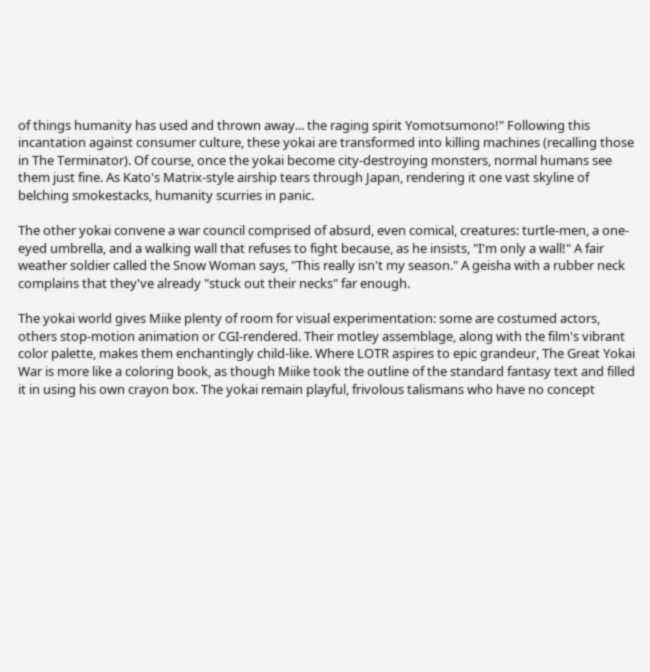of things humanity has used and thrown away... the raging spirit Yomotsumono!" Following this incantation against consumer culture, these yokai are transformed into killing machines (recalling those in The Terminator). Of course, once the yokai become city-destroying monsters, normal humans see them just fine. As Kato's Matrix-style airship tears through Japan, rendering it one vast skyline of belching smokestacks, humanity scurries in panic.

The other yokai convene a war council comprised of absurd, even comical, creatures: turtle-men, a one-eyed umbrella, and a walking wall that refuses to fight because, as he insists, "I'm only a wall!" A fair weather soldier called the Snow Woman says, "This really isn't my season." A geisha with a rubber neck complains that they've already "stuck out their necks" far enough.

The yokai world gives Miike plenty of room for visual experimentation: some are costumed actors, others stop-motion animation or CGI-rendered. Their motley assemblage, along with the film's vibrant color palette, makes them enchantingly child-like. Where LOTR aspires to epic grandeur, The Great Yokai War is more like a coloring book, as though Miike took the outline of the standard fantasy text and filled it in using his own crayon box. The yokai remain playful, frivolous talismans who have no concept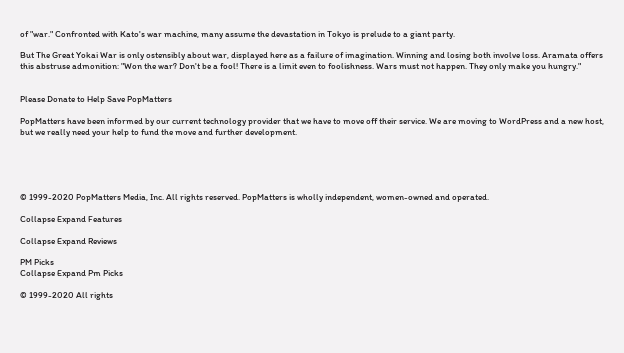of "war." Confronted with Kato's war machine, many assume the devastation in Tokyo is prelude to a giant party.

But The Great Yokai War is only ostensibly about war, displayed here as a failure of imagination. Winning and losing both involve loss. Aramata offers this abstruse admonition: "Won the war? Don't be a fool! There is a limit even to foolishness. Wars must not happen. They only make you hungry."


Please Donate to Help Save PopMatters

PopMatters have been informed by our current technology provider that we have to move off their service. We are moving to WordPress and a new host, but we really need your help to fund the move and further development.





© 1999-2020 PopMatters Media, Inc. All rights reserved. PopMatters is wholly independent, women-owned and operated.

Collapse Expand Features

Collapse Expand Reviews

PM Picks
Collapse Expand Pm Picks

© 1999-2020 All rights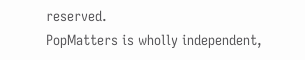reserved.
PopMatters is wholly independent,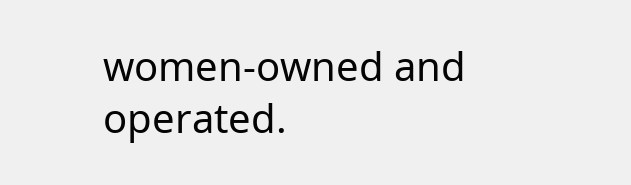women-owned and operated.